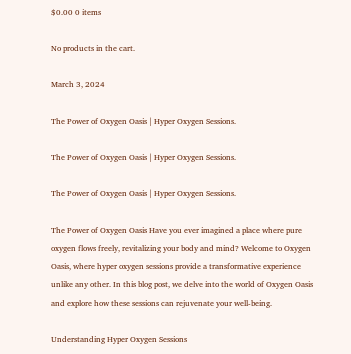$0.00 0 items

No products in the cart.

March 3, 2024

The Power of Oxygen Oasis | Hyper Oxygen Sessions.

The Power of Oxygen Oasis | Hyper Oxygen Sessions.

The Power of Oxygen Oasis | Hyper Oxygen Sessions.

The Power of Oxygen Oasis Have you ever imagined a place where pure oxygen flows freely, revitalizing your body and mind? Welcome to Oxygen Oasis, where hyper oxygen sessions provide a transformative experience unlike any other. In this blog post, we delve into the world of Oxygen Oasis and explore how these sessions can rejuvenate your well-being.

Understanding Hyper Oxygen Sessions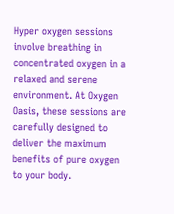Hyper oxygen sessions involve breathing in concentrated oxygen in a relaxed and serene environment. At Oxygen Oasis, these sessions are carefully designed to deliver the maximum benefits of pure oxygen to your body.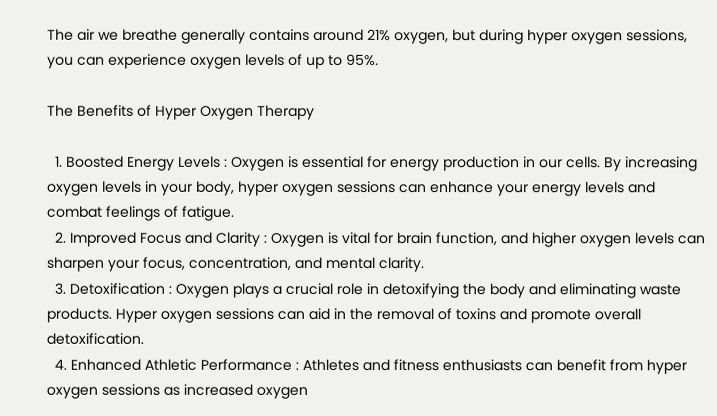The air we breathe generally contains around 21% oxygen, but during hyper oxygen sessions, you can experience oxygen levels of up to 95%.

The Benefits of Hyper Oxygen Therapy

  1. Boosted Energy Levels : Oxygen is essential for energy production in our cells. By increasing oxygen levels in your body, hyper oxygen sessions can enhance your energy levels and combat feelings of fatigue.
  2. Improved Focus and Clarity : Oxygen is vital for brain function, and higher oxygen levels can sharpen your focus, concentration, and mental clarity.
  3. Detoxification : Oxygen plays a crucial role in detoxifying the body and eliminating waste products. Hyper oxygen sessions can aid in the removal of toxins and promote overall detoxification.
  4. Enhanced Athletic Performance : Athletes and fitness enthusiasts can benefit from hyper oxygen sessions as increased oxygen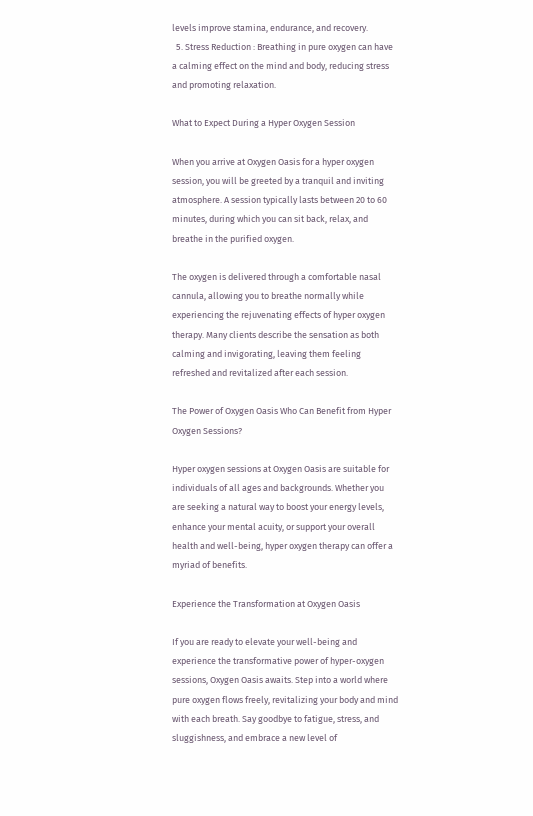levels improve stamina, endurance, and recovery.
  5. Stress Reduction : Breathing in pure oxygen can have a calming effect on the mind and body, reducing stress and promoting relaxation.

What to Expect During a Hyper Oxygen Session

When you arrive at Oxygen Oasis for a hyper oxygen session, you will be greeted by a tranquil and inviting atmosphere. A session typically lasts between 20 to 60 minutes, during which you can sit back, relax, and breathe in the purified oxygen.

The oxygen is delivered through a comfortable nasal cannula, allowing you to breathe normally while experiencing the rejuvenating effects of hyper oxygen therapy. Many clients describe the sensation as both calming and invigorating, leaving them feeling refreshed and revitalized after each session.

The Power of Oxygen Oasis Who Can Benefit from Hyper Oxygen Sessions?

Hyper oxygen sessions at Oxygen Oasis are suitable for individuals of all ages and backgrounds. Whether you are seeking a natural way to boost your energy levels, enhance your mental acuity, or support your overall health and well-being, hyper oxygen therapy can offer a myriad of benefits.

Experience the Transformation at Oxygen Oasis

If you are ready to elevate your well-being and experience the transformative power of hyper-oxygen sessions, Oxygen Oasis awaits. Step into a world where pure oxygen flows freely, revitalizing your body and mind with each breath. Say goodbye to fatigue, stress, and sluggishness, and embrace a new level of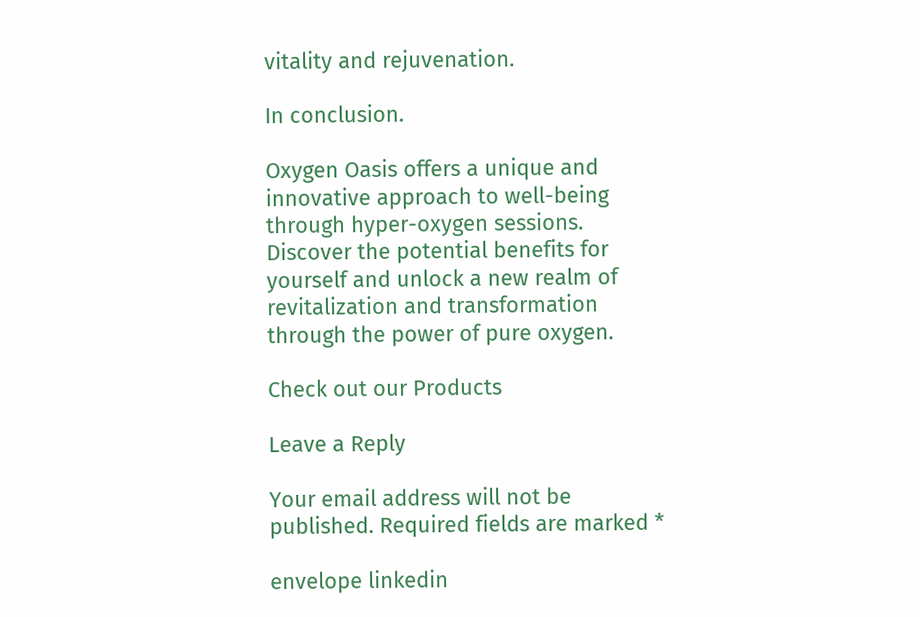vitality and rejuvenation.

In conclusion.

Oxygen Oasis offers a unique and innovative approach to well-being through hyper-oxygen sessions. Discover the potential benefits for yourself and unlock a new realm of revitalization and transformation through the power of pure oxygen.

Check out our Products

Leave a Reply

Your email address will not be published. Required fields are marked *

envelope linkedin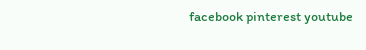facebook pinterest youtube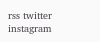rss twitter instagram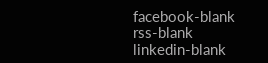facebook-blank rss-blank linkedin-blank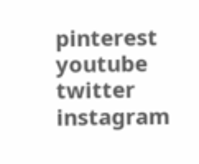pinterest youtube twitter instagram